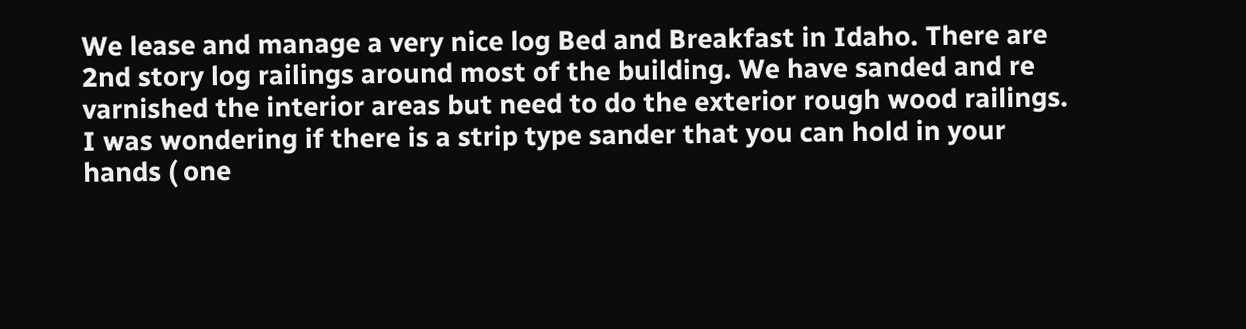We lease and manage a very nice log Bed and Breakfast in Idaho. There are 2nd story log railings around most of the building. We have sanded and re varnished the interior areas but need to do the exterior rough wood railings. I was wondering if there is a strip type sander that you can hold in your hands ( one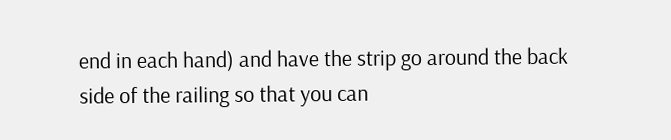end in each hand) and have the strip go around the back side of the railing so that you can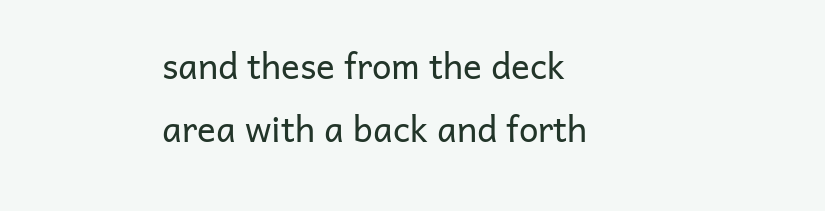sand these from the deck area with a back and forth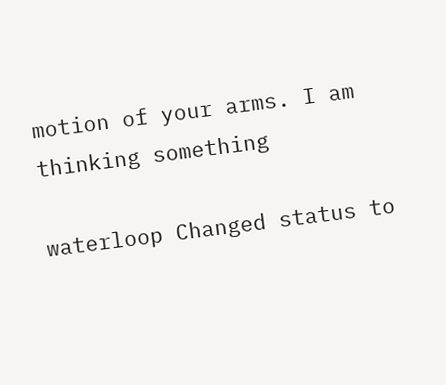motion of your arms. I am thinking something

waterloop Changed status to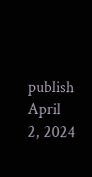publish April 2, 2024